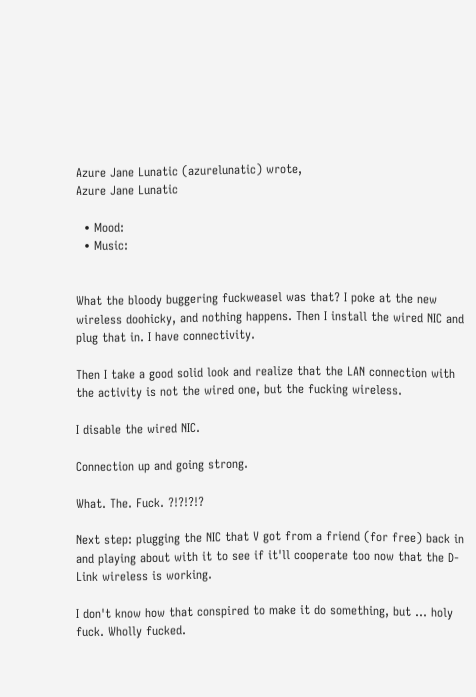Azure Jane Lunatic (azurelunatic) wrote,
Azure Jane Lunatic

  • Mood:
  • Music:


What the bloody buggering fuckweasel was that? I poke at the new wireless doohicky, and nothing happens. Then I install the wired NIC and plug that in. I have connectivity.

Then I take a good solid look and realize that the LAN connection with the activity is not the wired one, but the fucking wireless.

I disable the wired NIC.

Connection up and going strong.

What. The. Fuck. ?!?!?!?

Next step: plugging the NIC that V got from a friend (for free) back in and playing about with it to see if it'll cooperate too now that the D-Link wireless is working.

I don't know how that conspired to make it do something, but ... holy fuck. Wholly fucked.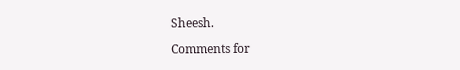Sheesh.

Comments for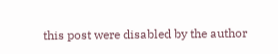this post were disabled by the author